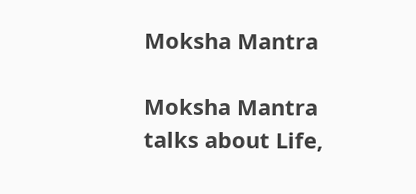Moksha Mantra

Moksha Mantra talks about Life,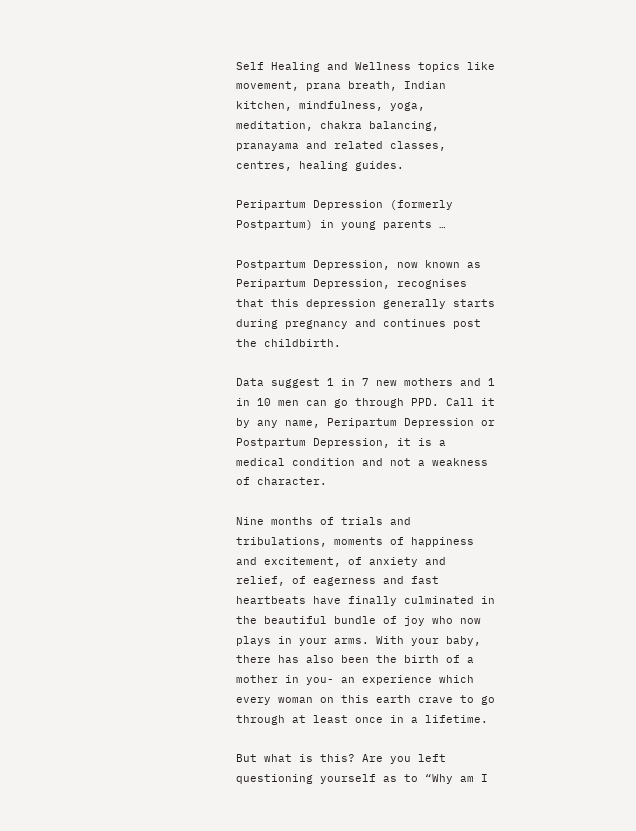Self Healing and Wellness topics like movement, prana breath, Indian kitchen, mindfulness, yoga, meditation, chakra balancing, pranayama and related classes, centres, healing guides.

Peripartum Depression (formerly Postpartum) in young parents …

Postpartum Depression, now known as Peripartum Depression, recognises that this depression generally starts during pregnancy and continues post the childbirth.

Data suggest 1 in 7 new mothers and 1 in 10 men can go through PPD. Call it by any name, Peripartum Depression or Postpartum Depression, it is a medical condition and not a weakness of character.

Nine months of trials and tribulations, moments of happiness and excitement, of anxiety and relief, of eagerness and fast heartbeats have finally culminated in the beautiful bundle of joy who now plays in your arms. With your baby, there has also been the birth of a mother in you- an experience which every woman on this earth crave to go through at least once in a lifetime.

But what is this? Are you left questioning yourself as to “Why am I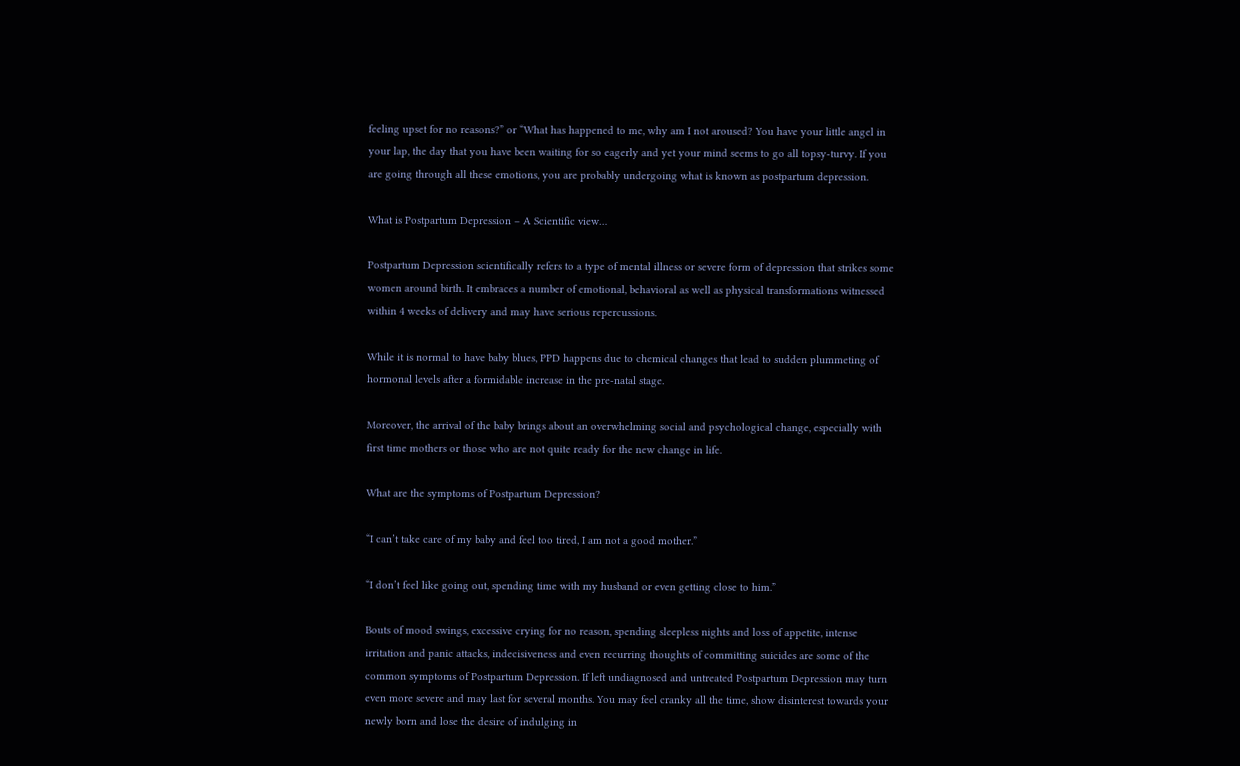feeling upset for no reasons?” or “What has happened to me, why am I not aroused? You have your little angel in your lap, the day that you have been waiting for so eagerly and yet your mind seems to go all topsy-turvy. If you are going through all these emotions, you are probably undergoing what is known as postpartum depression.

What is Postpartum Depression – A Scientific view…

Postpartum Depression scientifically refers to a type of mental illness or severe form of depression that strikes some women around birth. It embraces a number of emotional, behavioral as well as physical transformations witnessed within 4 weeks of delivery and may have serious repercussions.

While it is normal to have baby blues, PPD happens due to chemical changes that lead to sudden plummeting of hormonal levels after a formidable increase in the pre-natal stage.

Moreover, the arrival of the baby brings about an overwhelming social and psychological change, especially with first time mothers or those who are not quite ready for the new change in life.

What are the symptoms of Postpartum Depression?

“I can’t take care of my baby and feel too tired, I am not a good mother.”

“I don’t feel like going out, spending time with my husband or even getting close to him.”

Bouts of mood swings, excessive crying for no reason, spending sleepless nights and loss of appetite, intense irritation and panic attacks, indecisiveness and even recurring thoughts of committing suicides are some of the common symptoms of Postpartum Depression. If left undiagnosed and untreated Postpartum Depression may turn even more severe and may last for several months. You may feel cranky all the time, show disinterest towards your newly born and lose the desire of indulging in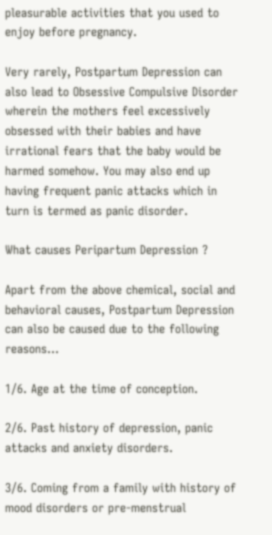pleasurable activities that you used to enjoy before pregnancy.

Very rarely, Postpartum Depression can also lead to Obsessive Compulsive Disorder wherein the mothers feel excessively obsessed with their babies and have irrational fears that the baby would be harmed somehow. You may also end up having frequent panic attacks which in turn is termed as panic disorder.

What causes Peripartum Depression ?

Apart from the above chemical, social and behavioral causes, Postpartum Depression can also be caused due to the following reasons…

1/6. Age at the time of conception.

2/6. Past history of depression, panic attacks and anxiety disorders.

3/6. Coming from a family with history of mood disorders or pre-menstrual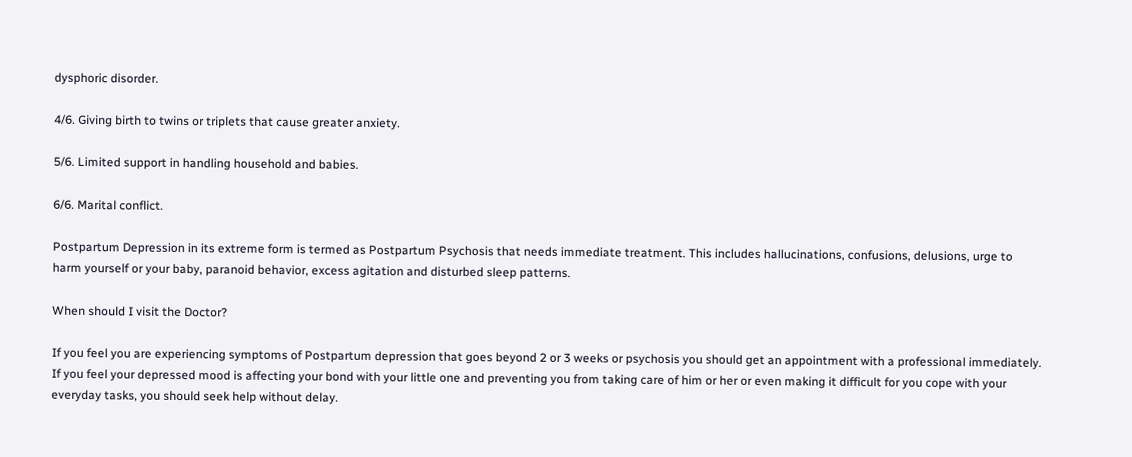dysphoric disorder.

4/6. Giving birth to twins or triplets that cause greater anxiety.

5/6. Limited support in handling household and babies.

6/6. Marital conflict.

Postpartum Depression in its extreme form is termed as Postpartum Psychosis that needs immediate treatment. This includes hallucinations, confusions, delusions, urge to harm yourself or your baby, paranoid behavior, excess agitation and disturbed sleep patterns.

When should I visit the Doctor?

If you feel you are experiencing symptoms of Postpartum depression that goes beyond 2 or 3 weeks or psychosis you should get an appointment with a professional immediately. If you feel your depressed mood is affecting your bond with your little one and preventing you from taking care of him or her or even making it difficult for you cope with your everyday tasks, you should seek help without delay.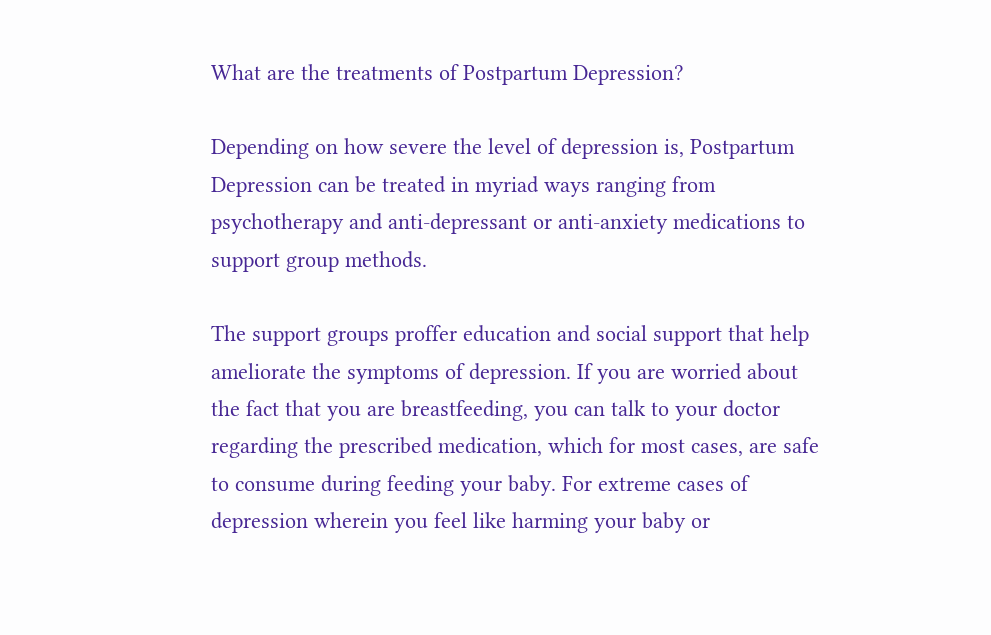What are the treatments of Postpartum Depression?

Depending on how severe the level of depression is, Postpartum Depression can be treated in myriad ways ranging from psychotherapy and anti-depressant or anti-anxiety medications to support group methods.

The support groups proffer education and social support that help ameliorate the symptoms of depression. If you are worried about the fact that you are breastfeeding, you can talk to your doctor regarding the prescribed medication, which for most cases, are safe to consume during feeding your baby. For extreme cases of depression wherein you feel like harming your baby or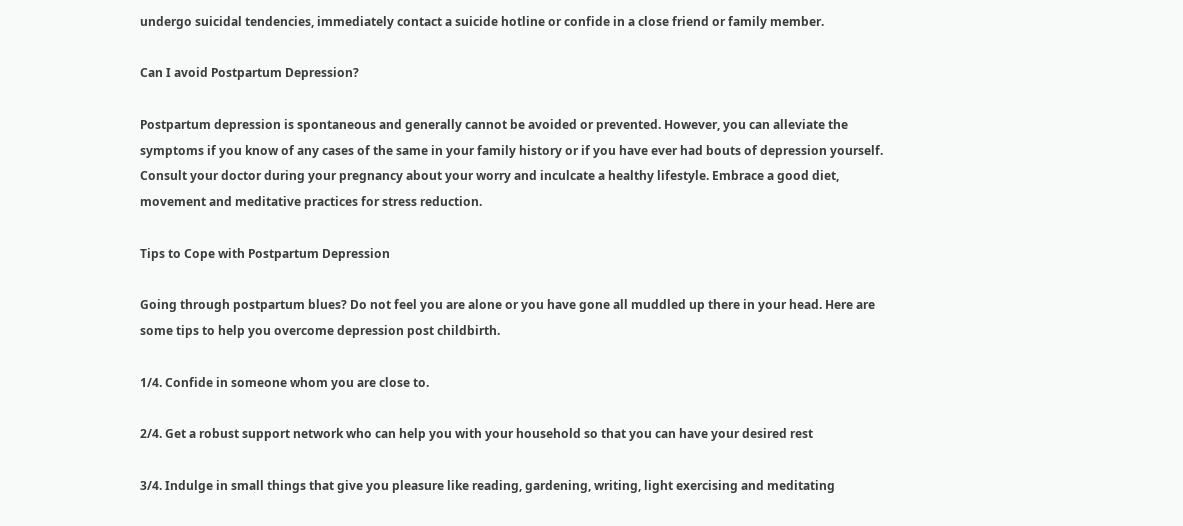undergo suicidal tendencies, immediately contact a suicide hotline or confide in a close friend or family member.

Can I avoid Postpartum Depression?

Postpartum depression is spontaneous and generally cannot be avoided or prevented. However, you can alleviate the symptoms if you know of any cases of the same in your family history or if you have ever had bouts of depression yourself. Consult your doctor during your pregnancy about your worry and inculcate a healthy lifestyle. Embrace a good diet, movement and meditative practices for stress reduction.

Tips to Cope with Postpartum Depression

Going through postpartum blues? Do not feel you are alone or you have gone all muddled up there in your head. Here are some tips to help you overcome depression post childbirth.

1/4. Confide in someone whom you are close to.

2/4. Get a robust support network who can help you with your household so that you can have your desired rest

3/4. Indulge in small things that give you pleasure like reading, gardening, writing, light exercising and meditating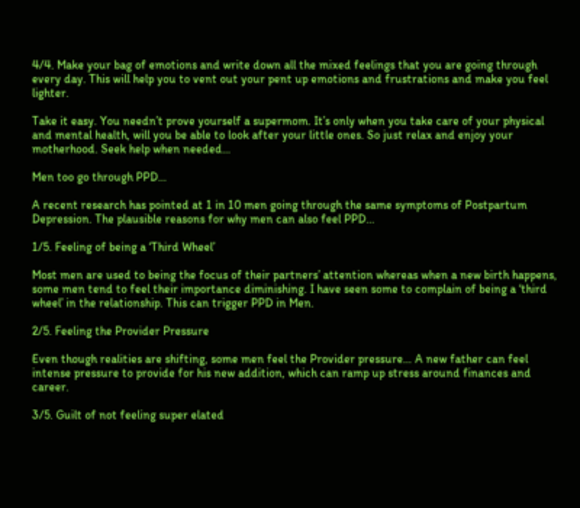4/4. Make your bag of emotions and write down all the mixed feelings that you are going through every day. This will help you to vent out your pent up emotions and frustrations and make you feel lighter.

Take it easy. You needn’t prove yourself a supermom. It’s only when you take care of your physical and mental health, will you be able to look after your little ones. So just relax and enjoy your motherhood. Seek help when needed…

Men too go through PPD…

A recent research has pointed at 1 in 10 men going through the same symptoms of Postpartum Depression. The plausible reasons for why men can also feel PPD…

1/5. Feeling of being a ‘Third Wheel’

Most men are used to being the focus of their partners’ attention whereas when a new birth happens, some men tend to feel their importance diminishing. I have seen some to complain of being a ‘third wheel’ in the relationship. This can trigger PPD in Men.

2/5. Feeling the Provider Pressure

Even though realities are shifting, some men feel the Provider pressure… A new father can feel intense pressure to provide for his new addition, which can ramp up stress around finances and career.

3/5. Guilt of not feeling super elated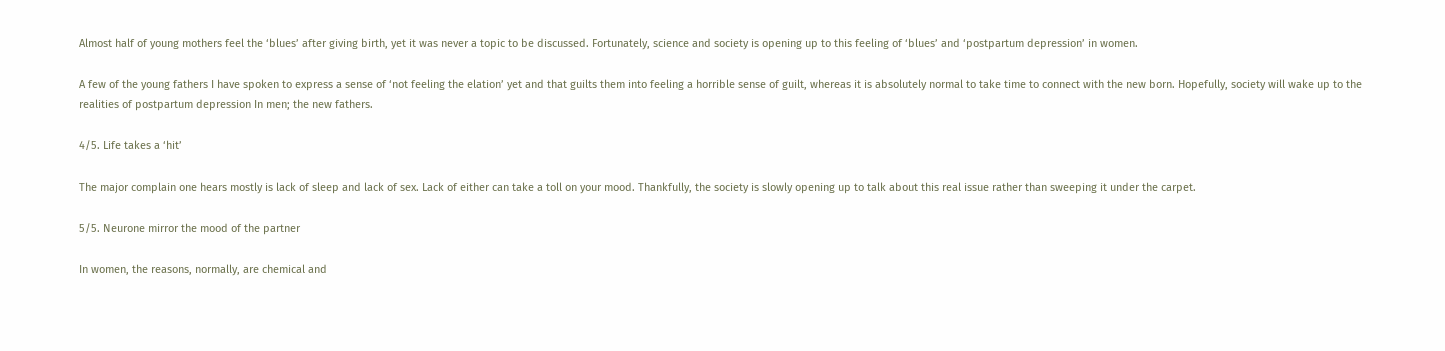Almost half of young mothers feel the ‘blues’ after giving birth, yet it was never a topic to be discussed. Fortunately, science and society is opening up to this feeling of ‘blues’ and ‘postpartum depression’ in women.

A few of the young fathers I have spoken to express a sense of ‘not feeling the elation’ yet and that guilts them into feeling a horrible sense of guilt, whereas it is absolutely normal to take time to connect with the new born. Hopefully, society will wake up to the realities of postpartum depression In men; the new fathers.

4/5. Life takes a ‘hit’

The major complain one hears mostly is lack of sleep and lack of sex. Lack of either can take a toll on your mood. Thankfully, the society is slowly opening up to talk about this real issue rather than sweeping it under the carpet.

5/5. Neurone mirror the mood of the partner

In women, the reasons, normally, are chemical and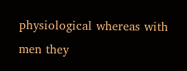physiological whereas with men they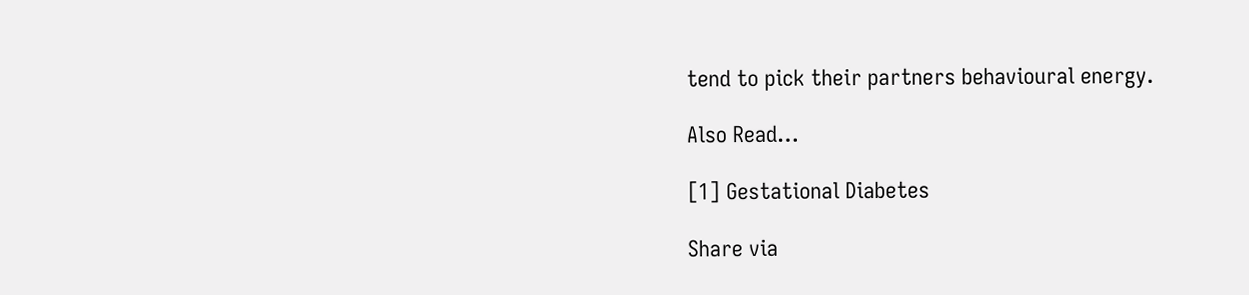tend to pick their partners behavioural energy.

Also Read…

[1] Gestational Diabetes

Share via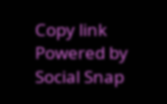Copy link
Powered by Social Snap